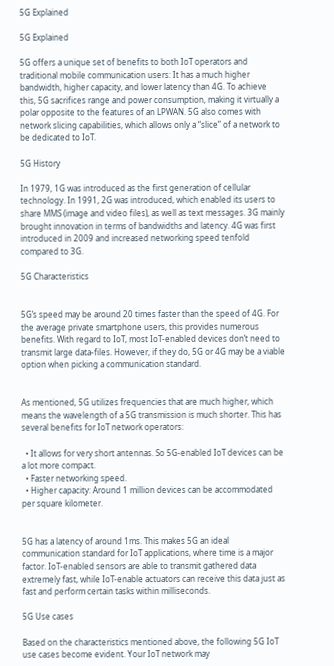5G Explained

5G Explained

5G offers a unique set of benefits to both IoT operators and traditional mobile communication users: It has a much higher bandwidth, higher capacity, and lower latency than 4G. To achieve this, 5G sacrifices range and power consumption, making it virtually a polar opposite to the features of an LPWAN. 5G also comes with network slicing capabilities, which allows only a “slice” of a network to be dedicated to IoT.

5G History

In 1979, 1G was introduced as the first generation of cellular technology. In 1991, 2G was introduced, which enabled its users to share MMS (image and video files), as well as text messages. 3G mainly brought innovation in terms of bandwidths and latency. 4G was first introduced in 2009 and increased networking speed tenfold compared to 3G.

5G Characteristics


5G’s speed may be around 20 times faster than the speed of 4G. For the average private smartphone users, this provides numerous benefits. With regard to IoT, most IoT-enabled devices don’t need to transmit large data-files. However, if they do, 5G or 4G may be a viable option when picking a communication standard.


As mentioned, 5G utilizes frequencies that are much higher, which means the wavelength of a 5G transmission is much shorter. This has several benefits for IoT network operators:

  • It allows for very short antennas. So 5G-enabled IoT devices can be a lot more compact.
  • Faster networking speed.
  • Higher capacity: Around 1 million devices can be accommodated per square kilometer.


5G has a latency of around 1ms. This makes 5G an ideal communication standard for IoT applications, where time is a major factor. IoT-enabled sensors are able to transmit gathered data extremely fast, while IoT-enable actuators can receive this data just as fast and perform certain tasks within milliseconds.

5G Use cases

Based on the characteristics mentioned above, the following 5G IoT use cases become evident. Your IoT network may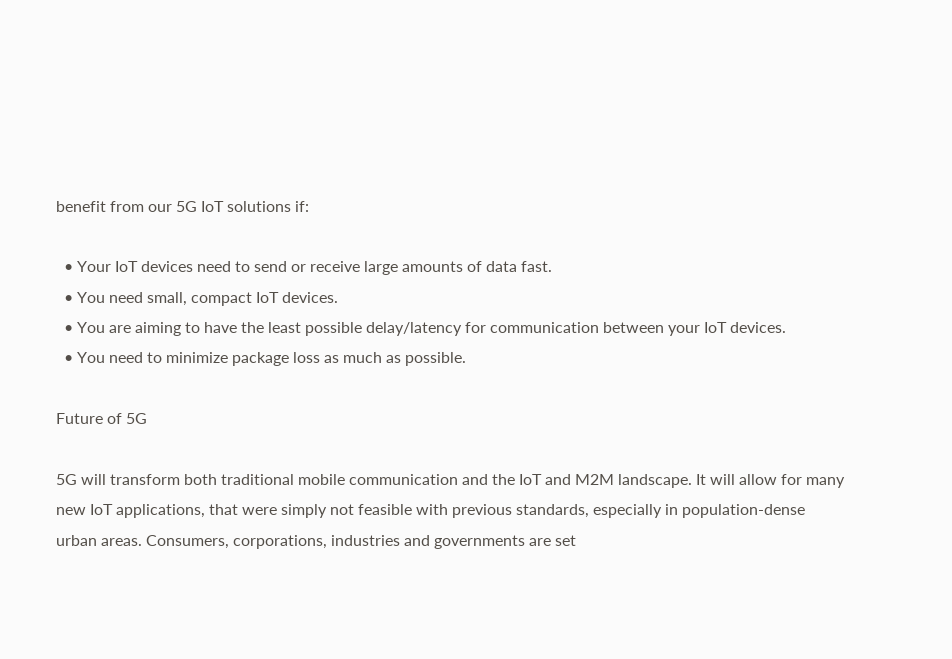benefit from our 5G IoT solutions if:

  • Your IoT devices need to send or receive large amounts of data fast.
  • You need small, compact IoT devices.
  • You are aiming to have the least possible delay/latency for communication between your IoT devices.
  • You need to minimize package loss as much as possible.

Future of 5G

5G will transform both traditional mobile communication and the IoT and M2M landscape. It will allow for many new IoT applications, that were simply not feasible with previous standards, especially in population-dense urban areas. Consumers, corporations, industries and governments are set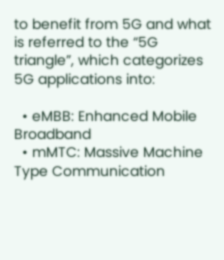to benefit from 5G and what is referred to the “5G triangle”, which categorizes 5G applications into:

  • eMBB: Enhanced Mobile Broadband
  • mMTC: Massive Machine Type Communication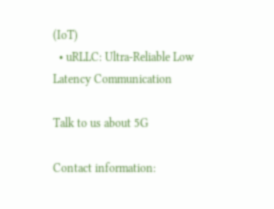(IoT)
  • uRLLC: Ultra-Reliable Low Latency Communication

Talk to us about 5G

Contact information: